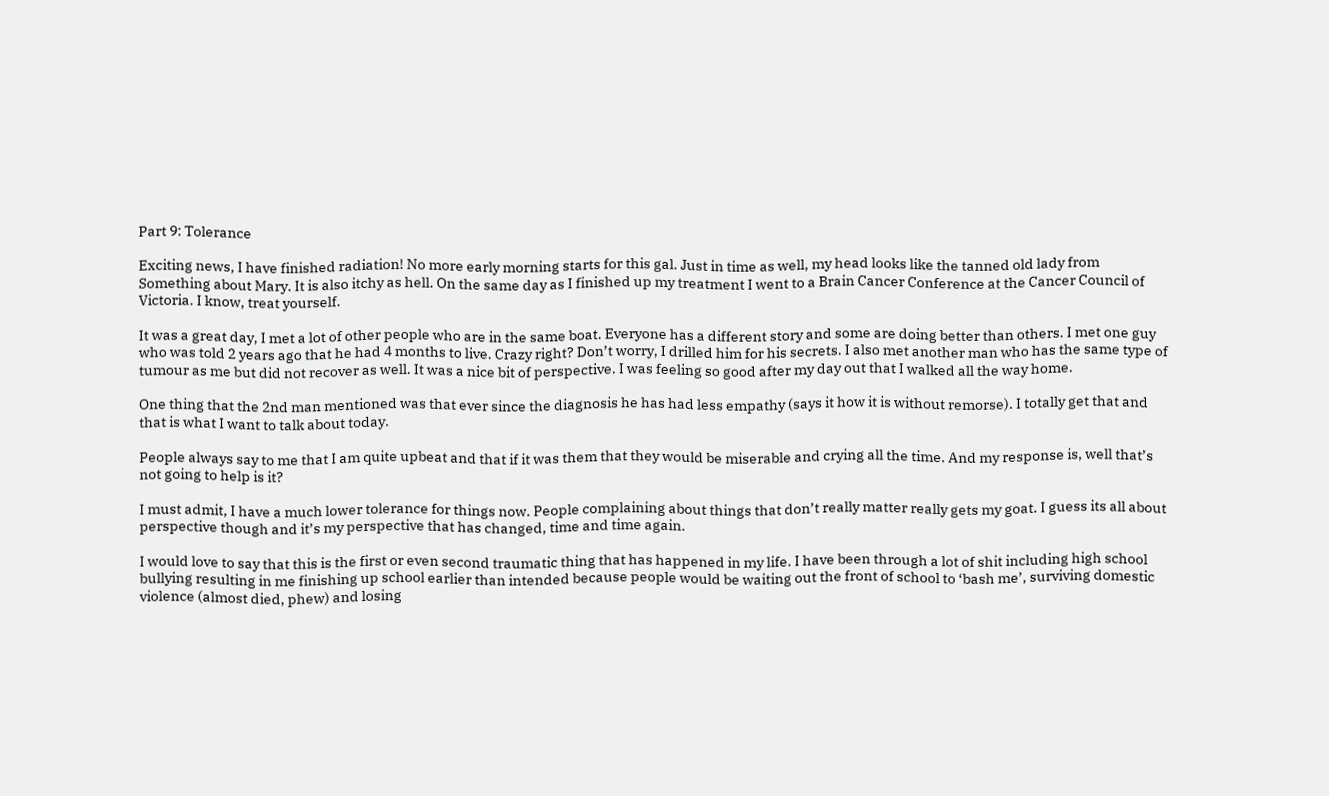Part 9: Tolerance

Exciting news, I have finished radiation! No more early morning starts for this gal. Just in time as well, my head looks like the tanned old lady from Something about Mary. It is also itchy as hell. On the same day as I finished up my treatment I went to a Brain Cancer Conference at the Cancer Council of Victoria. I know, treat yourself.

It was a great day, I met a lot of other people who are in the same boat. Everyone has a different story and some are doing better than others. I met one guy who was told 2 years ago that he had 4 months to live. Crazy right? Don’t worry, I drilled him for his secrets. I also met another man who has the same type of tumour as me but did not recover as well. It was a nice bit of perspective. I was feeling so good after my day out that I walked all the way home.

One thing that the 2nd man mentioned was that ever since the diagnosis he has had less empathy (says it how it is without remorse). I totally get that and that is what I want to talk about today.

People always say to me that I am quite upbeat and that if it was them that they would be miserable and crying all the time. And my response is, well that’s not going to help is it?

I must admit, I have a much lower tolerance for things now. People complaining about things that don’t really matter really gets my goat. I guess its all about perspective though and it’s my perspective that has changed, time and time again.

I would love to say that this is the first or even second traumatic thing that has happened in my life. I have been through a lot of shit including high school bullying resulting in me finishing up school earlier than intended because people would be waiting out the front of school to ‘bash me’, surviving domestic violence (almost died, phew) and losing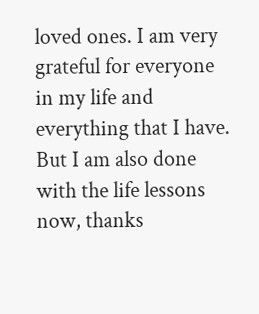loved ones. I am very grateful for everyone in my life and everything that I have. But I am also done with the life lessons now, thanks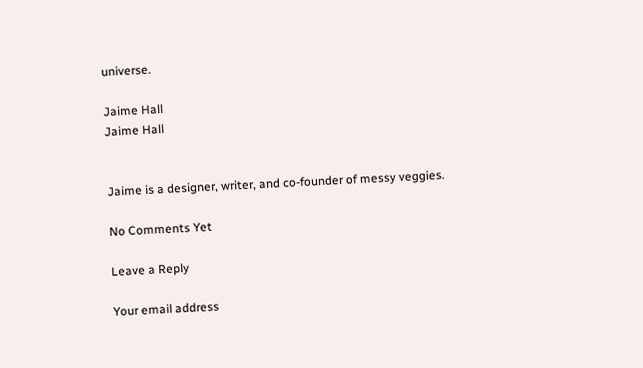universe.

Jaime Hall
Jaime Hall


Jaime is a designer, writer, and co-founder of messy veggies.

No Comments Yet

Leave a Reply

Your email address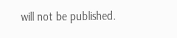will not be published.